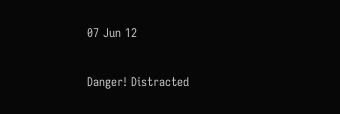07 Jun 12

Danger! Distracted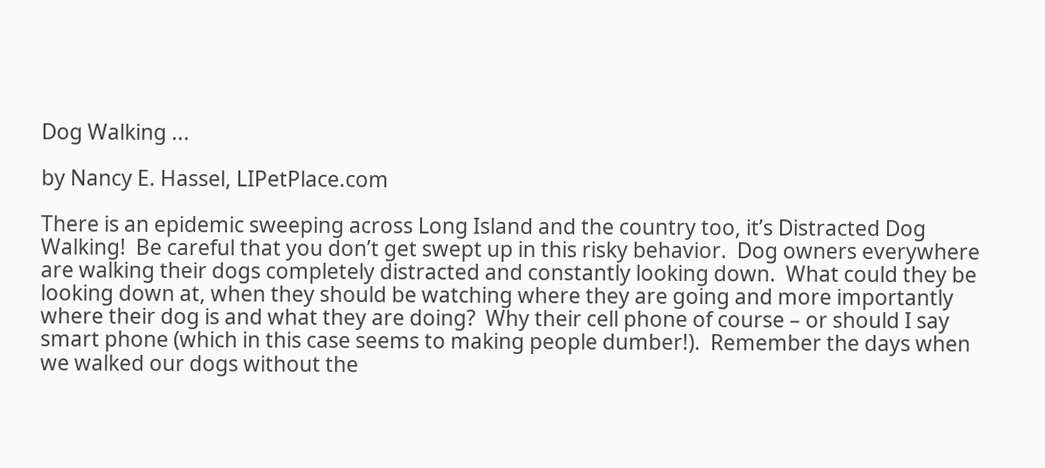Dog Walking ...

by Nancy E. Hassel, LIPetPlace.com

There is an epidemic sweeping across Long Island and the country too, it’s Distracted Dog Walking!  Be careful that you don’t get swept up in this risky behavior.  Dog owners everywhere are walking their dogs completely distracted and constantly looking down.  What could they be looking down at, when they should be watching where they are going and more importantly where their dog is and what they are doing?  Why their cell phone of course – or should I say smart phone (which in this case seems to making people dumber!).  Remember the days when we walked our dogs without the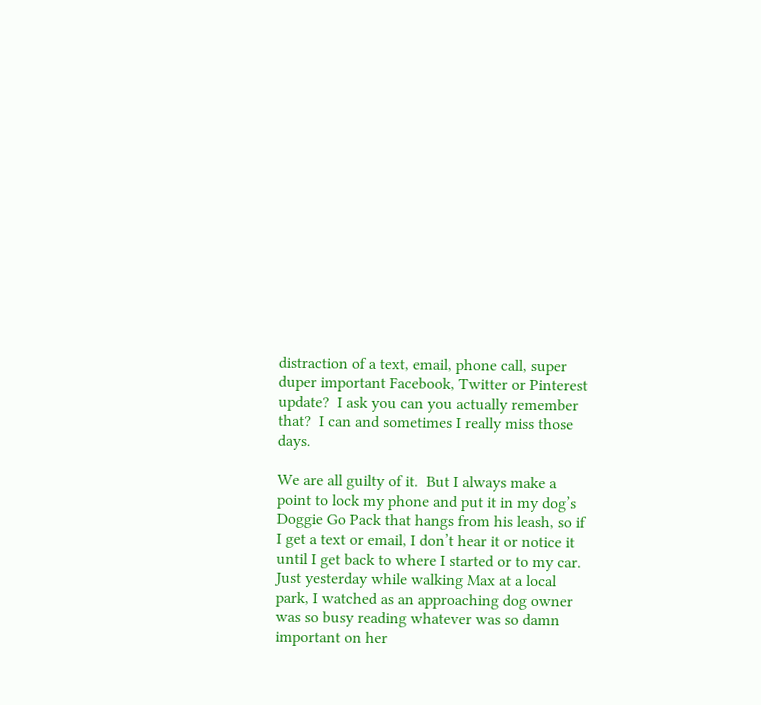distraction of a text, email, phone call, super duper important Facebook, Twitter or Pinterest update?  I ask you can you actually remember that?  I can and sometimes I really miss those days.

We are all guilty of it.  But I always make a point to lock my phone and put it in my dog’s Doggie Go Pack that hangs from his leash, so if I get a text or email, I don’t hear it or notice it until I get back to where I started or to my car.  Just yesterday while walking Max at a local park, I watched as an approaching dog owner was so busy reading whatever was so damn important on her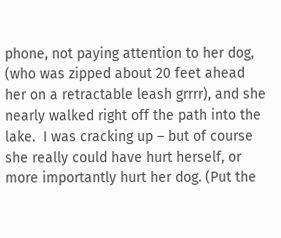phone, not paying attention to her dog, (who was zipped about 20 feet ahead her on a retractable leash grrrr), and she nearly walked right off the path into the lake.  I was cracking up – but of course she really could have hurt herself, or more importantly hurt her dog. (Put the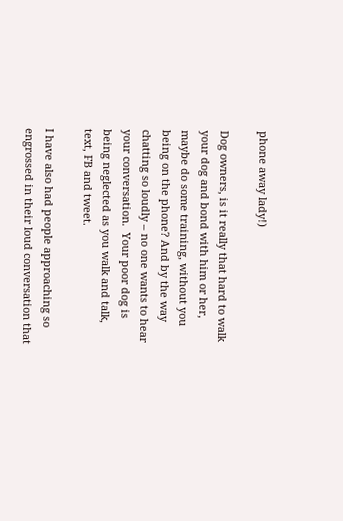phone away lady!)

Dog owners, is it really that hard to walk your dog and bond with him or her, maybe do some training, without you being on the phone? And by the way chatting so loudly – no one wants to hear your conversation.  Your poor dog is being neglected as you walk and talk, text, FB and tweet.

I have also had people approaching so engrossed in their loud conversation that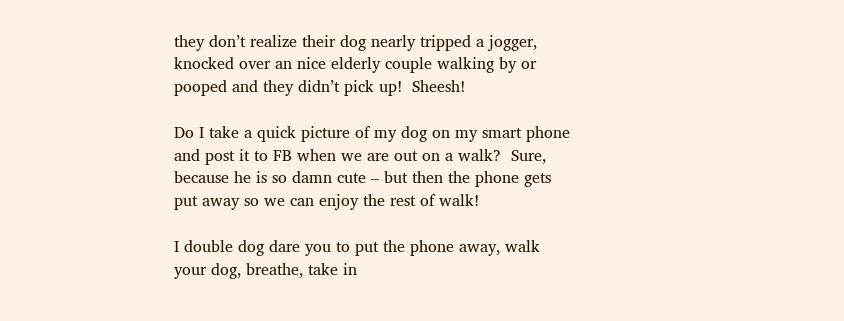they don’t realize their dog nearly tripped a jogger, knocked over an nice elderly couple walking by or pooped and they didn’t pick up!  Sheesh!

Do I take a quick picture of my dog on my smart phone and post it to FB when we are out on a walk?  Sure, because he is so damn cute – but then the phone gets put away so we can enjoy the rest of walk!

I double dog dare you to put the phone away, walk your dog, breathe, take in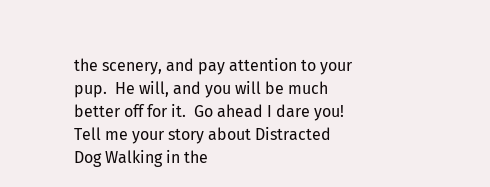the scenery, and pay attention to your pup.  He will, and you will be much better off for it.  Go ahead I dare you!    Tell me your story about Distracted Dog Walking in the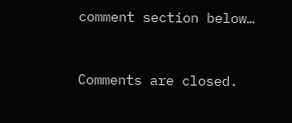comment section below…


Comments are closed.